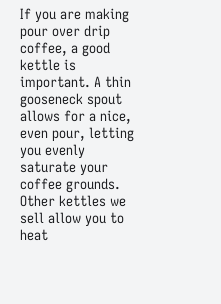If you are making pour over drip coffee, a good kettle is important. A thin gooseneck spout allows for a nice, even pour, letting you evenly saturate your coffee grounds. Other kettles we sell allow you to heat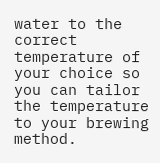water to the correct temperature of your choice so you can tailor the temperature to your brewing method.